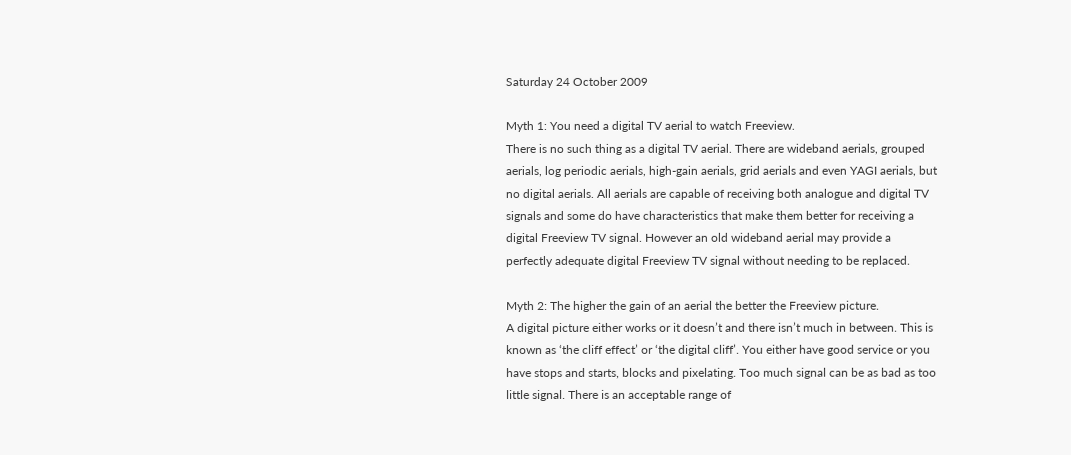Saturday 24 October 2009

Myth 1: You need a digital TV aerial to watch Freeview.
There is no such thing as a digital TV aerial. There are wideband aerials, grouped aerials, log periodic aerials, high-gain aerials, grid aerials and even YAGI aerials, but no digital aerials. All aerials are capable of receiving both analogue and digital TV signals and some do have characteristics that make them better for receiving a digital Freeview TV signal. However an old wideband aerial may provide a perfectly adequate digital Freeview TV signal without needing to be replaced.

Myth 2: The higher the gain of an aerial the better the Freeview picture.
A digital picture either works or it doesn’t and there isn’t much in between. This is known as ‘the cliff effect’ or ‘the digital cliff’. You either have good service or you have stops and starts, blocks and pixelating. Too much signal can be as bad as too little signal. There is an acceptable range of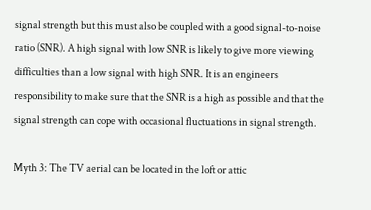signal strength but this must also be coupled with a good signal-to-noise ratio (SNR). A high signal with low SNR is likely to give more viewing difficulties than a low signal with high SNR. It is an engineers responsibility to make sure that the SNR is a high as possible and that the signal strength can cope with occasional fluctuations in signal strength.

Myth 3: The TV aerial can be located in the loft or attic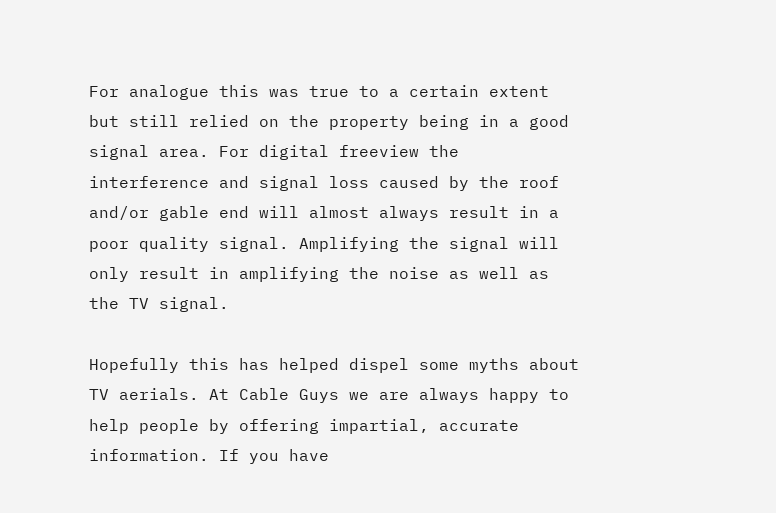For analogue this was true to a certain extent but still relied on the property being in a good signal area. For digital freeview the interference and signal loss caused by the roof and/or gable end will almost always result in a poor quality signal. Amplifying the signal will only result in amplifying the noise as well as the TV signal.

Hopefully this has helped dispel some myths about TV aerials. At Cable Guys we are always happy to help people by offering impartial, accurate information. If you have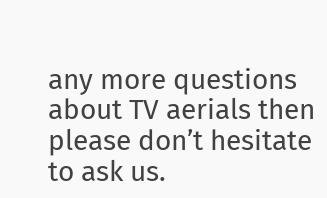any more questions about TV aerials then please don’t hesitate to ask us.